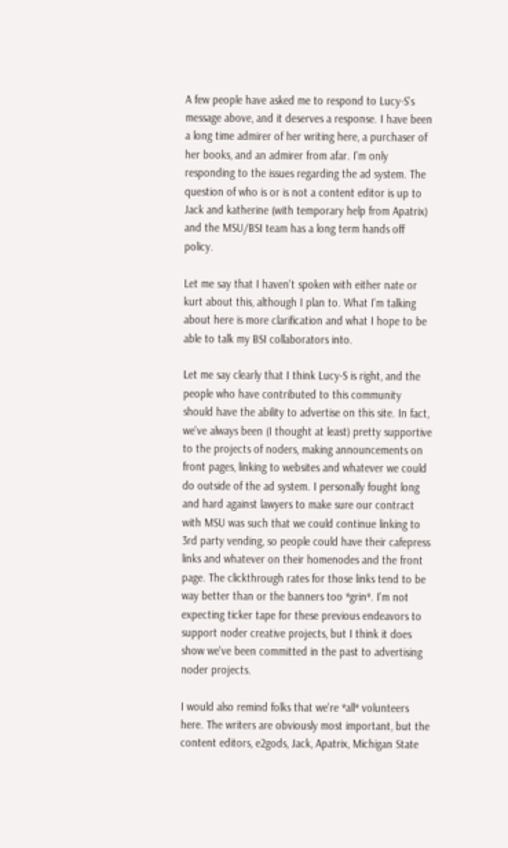A few people have asked me to respond to Lucy-S's message above, and it deserves a response. I have been a long time admirer of her writing here, a purchaser of her books, and an admirer from afar. I'm only responding to the issues regarding the ad system. The question of who is or is not a content editor is up to Jack and katherine (with temporary help from Apatrix) and the MSU/BSI team has a long term hands off policy.

Let me say that I haven't spoken with either nate or kurt about this, although I plan to. What I'm talking about here is more clarification and what I hope to be able to talk my BSI collaborators into.

Let me say clearly that I think Lucy-S is right, and the people who have contributed to this community should have the ability to advertise on this site. In fact, we've always been (I thought at least) pretty supportive to the projects of noders, making announcements on front pages, linking to websites and whatever we could do outside of the ad system. I personally fought long and hard against lawyers to make sure our contract with MSU was such that we could continue linking to 3rd party vending, so people could have their cafepress links and whatever on their homenodes and the front page. The clickthrough rates for those links tend to be way better than or the banners too *grin*. I'm not expecting ticker tape for these previous endeavors to support noder creative projects, but I think it does show we've been committed in the past to advertising noder projects.

I would also remind folks that we're *all* volunteers here. The writers are obviously most important, but the content editors, e2gods, Jack, Apatrix, Michigan State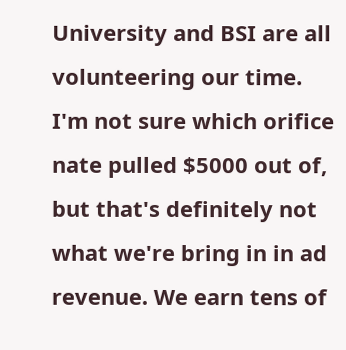University and BSI are all volunteering our time. I'm not sure which orifice nate pulled $5000 out of, but that's definitely not what we're bring in in ad revenue. We earn tens of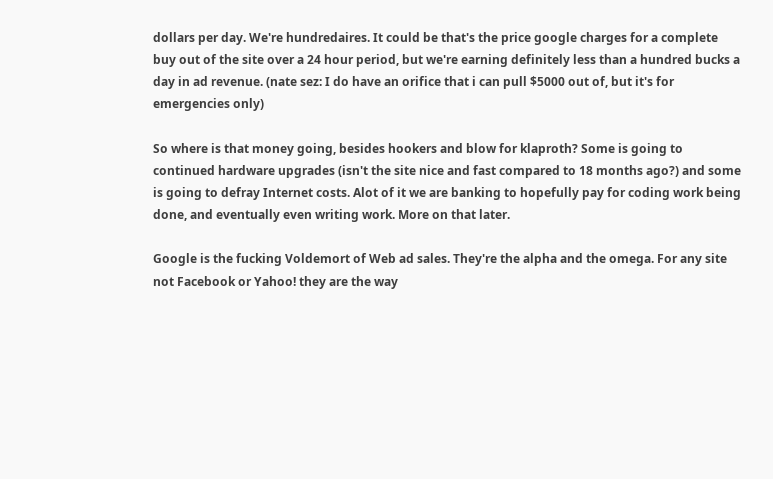dollars per day. We're hundredaires. It could be that's the price google charges for a complete buy out of the site over a 24 hour period, but we're earning definitely less than a hundred bucks a day in ad revenue. (nate sez: I do have an orifice that i can pull $5000 out of, but it's for emergencies only)

So where is that money going, besides hookers and blow for klaproth? Some is going to continued hardware upgrades (isn't the site nice and fast compared to 18 months ago?) and some is going to defray Internet costs. Alot of it we are banking to hopefully pay for coding work being done, and eventually even writing work. More on that later.

Google is the fucking Voldemort of Web ad sales. They're the alpha and the omega. For any site not Facebook or Yahoo! they are the way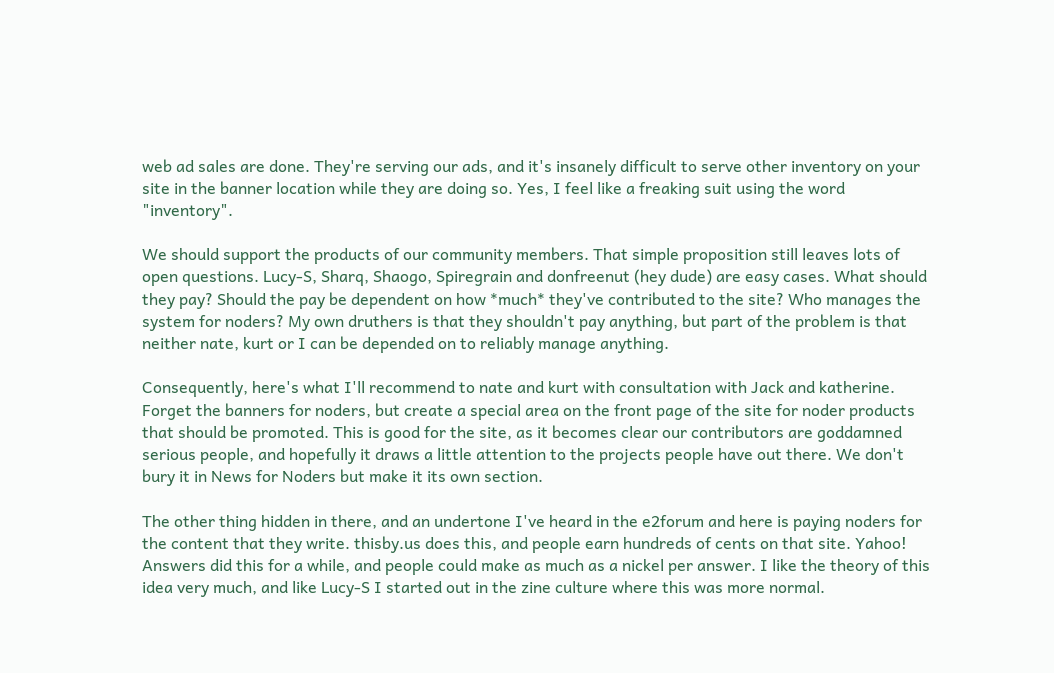web ad sales are done. They're serving our ads, and it's insanely difficult to serve other inventory on your site in the banner location while they are doing so. Yes, I feel like a freaking suit using the word "inventory".

We should support the products of our community members. That simple proposition still leaves lots of open questions. Lucy-S, Sharq, Shaogo, Spiregrain and donfreenut (hey dude) are easy cases. What should they pay? Should the pay be dependent on how *much* they've contributed to the site? Who manages the system for noders? My own druthers is that they shouldn't pay anything, but part of the problem is that neither nate, kurt or I can be depended on to reliably manage anything.

Consequently, here's what I'll recommend to nate and kurt with consultation with Jack and katherine. Forget the banners for noders, but create a special area on the front page of the site for noder products that should be promoted. This is good for the site, as it becomes clear our contributors are goddamned serious people, and hopefully it draws a little attention to the projects people have out there. We don't bury it in News for Noders but make it its own section.

The other thing hidden in there, and an undertone I've heard in the e2forum and here is paying noders for the content that they write. thisby.us does this, and people earn hundreds of cents on that site. Yahoo! Answers did this for a while, and people could make as much as a nickel per answer. I like the theory of this idea very much, and like Lucy-S I started out in the zine culture where this was more normal.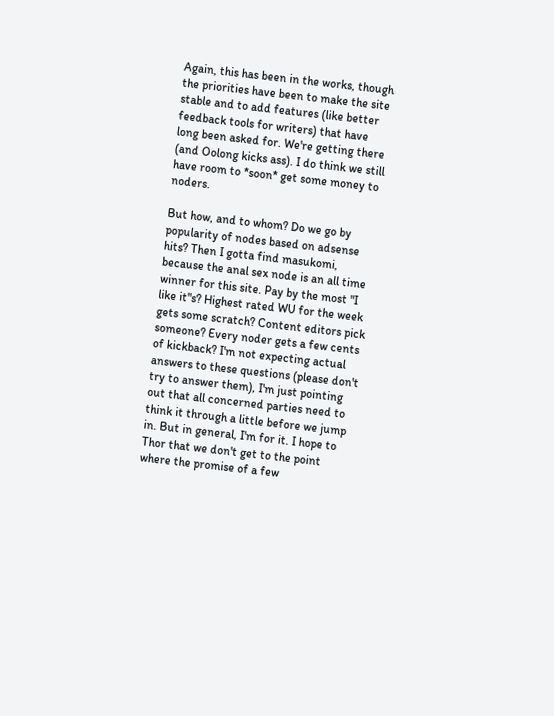Again, this has been in the works, though the priorities have been to make the site stable and to add features (like better feedback tools for writers) that have long been asked for. We're getting there (and Oolong kicks ass). I do think we still have room to *soon* get some money to noders.

But how, and to whom? Do we go by popularity of nodes based on adsense hits? Then I gotta find masukomi, because the anal sex node is an all time winner for this site. Pay by the most "I like it"s? Highest rated WU for the week gets some scratch? Content editors pick someone? Every noder gets a few cents of kickback? I'm not expecting actual answers to these questions (please don't try to answer them), I'm just pointing out that all concerned parties need to think it through a little before we jump in. But in general, I'm for it. I hope to Thor that we don't get to the point where the promise of a few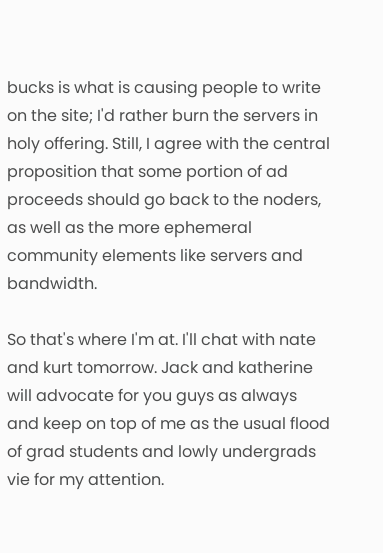bucks is what is causing people to write on the site; I'd rather burn the servers in holy offering. Still, I agree with the central proposition that some portion of ad proceeds should go back to the noders, as well as the more ephemeral community elements like servers and bandwidth.

So that's where I'm at. I'll chat with nate and kurt tomorrow. Jack and katherine will advocate for you guys as always and keep on top of me as the usual flood of grad students and lowly undergrads vie for my attention.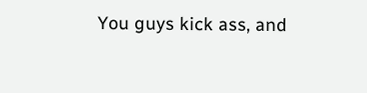You guys kick ass, and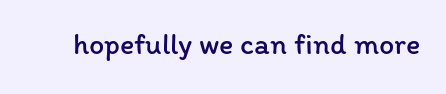hopefully we can find more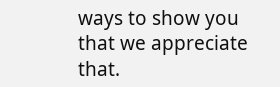ways to show you that we appreciate that.